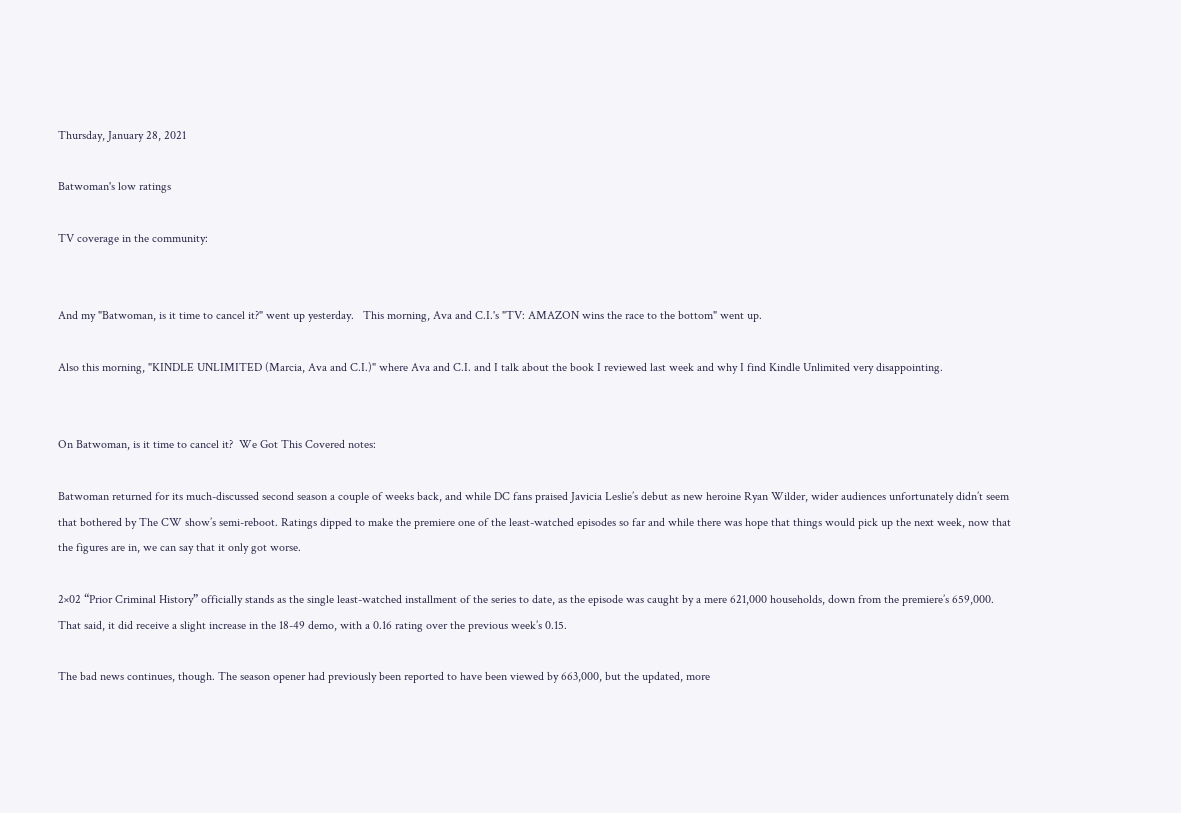Thursday, January 28, 2021

Batwoman's low ratings

TV coverage in the community:


And my "Batwoman, is it time to cancel it?" went up yesterday.   This morning, Ava and C.I.'s "TV: AMAZON wins the race to the bottom" went up.

Also this morning, "KINDLE UNLIMITED (Marcia, Ava and C.I.)" where Ava and C.I. and I talk about the book I reviewed last week and why I find Kindle Unlimited very disappointing.


On Batwoman, is it time to cancel it?  We Got This Covered notes:

Batwoman returned for its much-discussed second season a couple of weeks back, and while DC fans praised Javicia Leslie’s debut as new heroine Ryan Wilder, wider audiences unfortunately didn’t seem that bothered by The CW show’s semi-reboot. Ratings dipped to make the premiere one of the least-watched episodes so far and while there was hope that things would pick up the next week, now that the figures are in, we can say that it only got worse.

2×02 “Prior Criminal History” officially stands as the single least-watched installment of the series to date, as the episode was caught by a mere 621,000 households, down from the premiere’s 659,000. That said, it did receive a slight increase in the 18-49 demo, with a 0.16 rating over the previous week’s 0.15.

The bad news continues, though. The season opener had previously been reported to have been viewed by 663,000, but the updated, more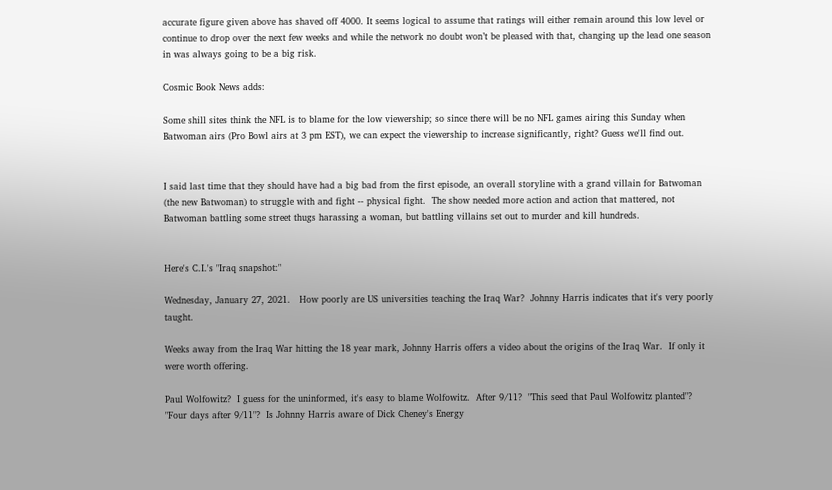accurate figure given above has shaved off 4000. It seems logical to assume that ratings will either remain around this low level or continue to drop over the next few weeks and while the network no doubt won’t be pleased with that, changing up the lead one season in was always going to be a big risk.

Cosmic Book News adds:

Some shill sites think the NFL is to blame for the low viewership; so since there will be no NFL games airing this Sunday when Batwoman airs (Pro Bowl airs at 3 pm EST), we can expect the viewership to increase significantly, right? Guess we'll find out.


I said last time that they should have had a big bad from the first episode, an overall storyline with a grand villain for Batwoman (the new Batwoman) to struggle with and fight -- physical fight.  The show needed more action and action that mattered, not Batwoman battling some street thugs harassing a woman, but battling villains set out to murder and kill hundreds.


Here's C.I.'s "Iraq snapshot:"

Wednesday, January 27, 2021.   How poorly are US universities teaching the Iraq War?  Johnny Harris indicates that it's very poorly taught.

Weeks away from the Iraq War hitting the 18 year mark, Johnny Harris offers a video about the origins of the Iraq War.  If only it were worth offering.

Paul Wolfowitz?  I guess for the uninformed, it's easy to blame Wolfowitz.  After 9/11?  "This seed that Paul Wolfowitz planted"?  "Four days after 9/11"?  Is Johnny Harris aware of Dick Cheney's Energy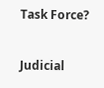Task Force?

Judicial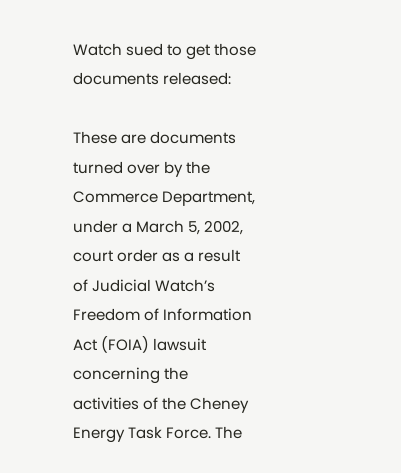Watch sued to get those documents released:

These are documents turned over by the Commerce Department, under a March 5, 2002, court order as a result of Judicial Watch’s Freedom of Information Act (FOIA) lawsuit concerning the activities of the Cheney Energy Task Force. The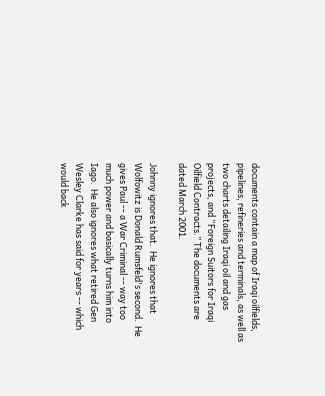documents contain a map of Iraqi oilfields, pipelines, refineries and terminals, as well as two charts detailing Iraqi oil and gas projects, and “Foreign Suitors for Iraqi Oilfield Contracts.” The documents are dated March 2001.

Johnny ignores that.  He ignores that Wolfowitz is Donald Rumsfeld's second.  He gives Paul -- a War Criminal -- way too much power and basically turns him into Iago.  He also ignores what retired Gen Wesley Clarke has said for years -- which would back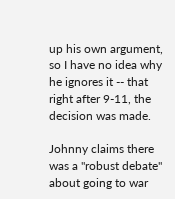up his own argument, so I have no idea why he ignores it -- that right after 9-11, the decision was made.

Johnny claims there was a "robust debate" about going to war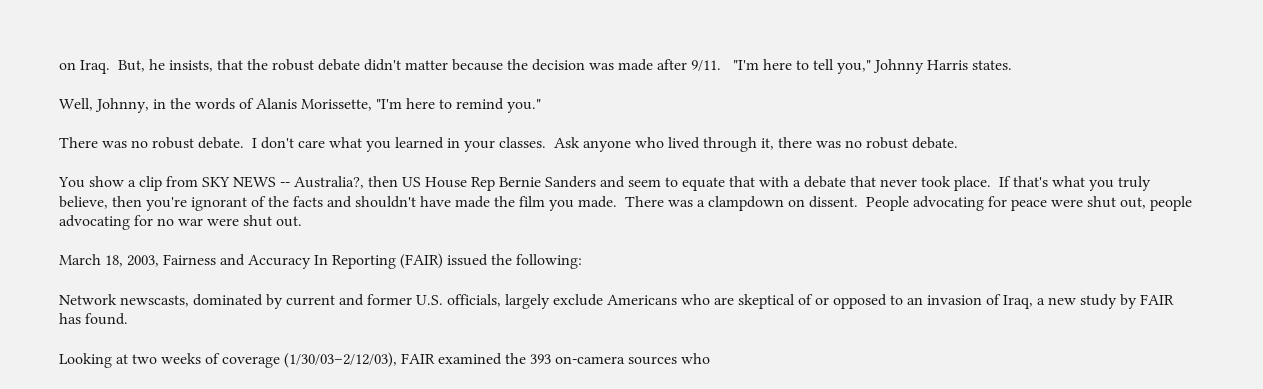on Iraq.  But, he insists, that the robust debate didn't matter because the decision was made after 9/11.   "I'm here to tell you," Johnny Harris states.

Well, Johnny, in the words of Alanis Morissette, "I'm here to remind you."

There was no robust debate.  I don't care what you learned in your classes.  Ask anyone who lived through it, there was no robust debate.

You show a clip from SKY NEWS -- Australia?, then US House Rep Bernie Sanders and seem to equate that with a debate that never took place.  If that's what you truly believe, then you're ignorant of the facts and shouldn't have made the film you made.  There was a clampdown on dissent.  People advocating for peace were shut out, people advocating for no war were shut out.

March 18, 2003, Fairness and Accuracy In Reporting (FAIR) issued the following:

Network newscasts, dominated by current and former U.S. officials, largely exclude Americans who are skeptical of or opposed to an invasion of Iraq, a new study by FAIR has found.

Looking at two weeks of coverage (1/30/03–2/12/03), FAIR examined the 393 on-camera sources who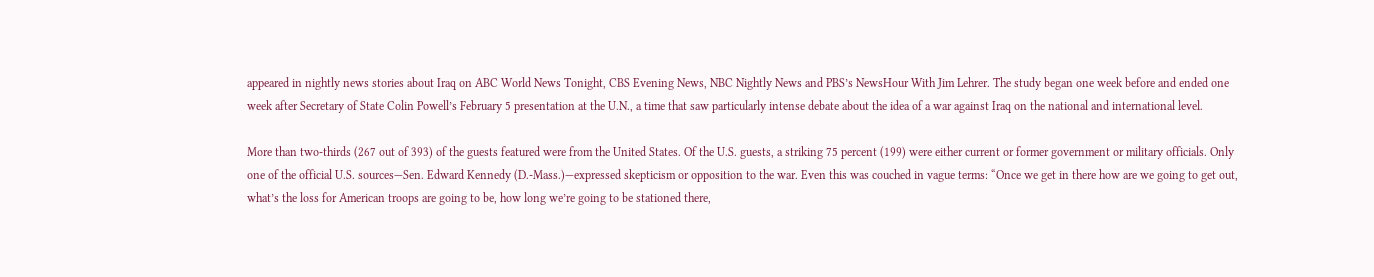appeared in nightly news stories about Iraq on ABC World News Tonight, CBS Evening News, NBC Nightly News and PBS’s NewsHour With Jim Lehrer. The study began one week before and ended one week after Secretary of State Colin Powell’s February 5 presentation at the U.N., a time that saw particularly intense debate about the idea of a war against Iraq on the national and international level.

More than two-thirds (267 out of 393) of the guests featured were from the United States. Of the U.S. guests, a striking 75 percent (199) were either current or former government or military officials. Only one of the official U.S. sources—Sen. Edward Kennedy (D.-Mass.)—expressed skepticism or opposition to the war. Even this was couched in vague terms: “Once we get in there how are we going to get out, what’s the loss for American troops are going to be, how long we’re going to be stationed there,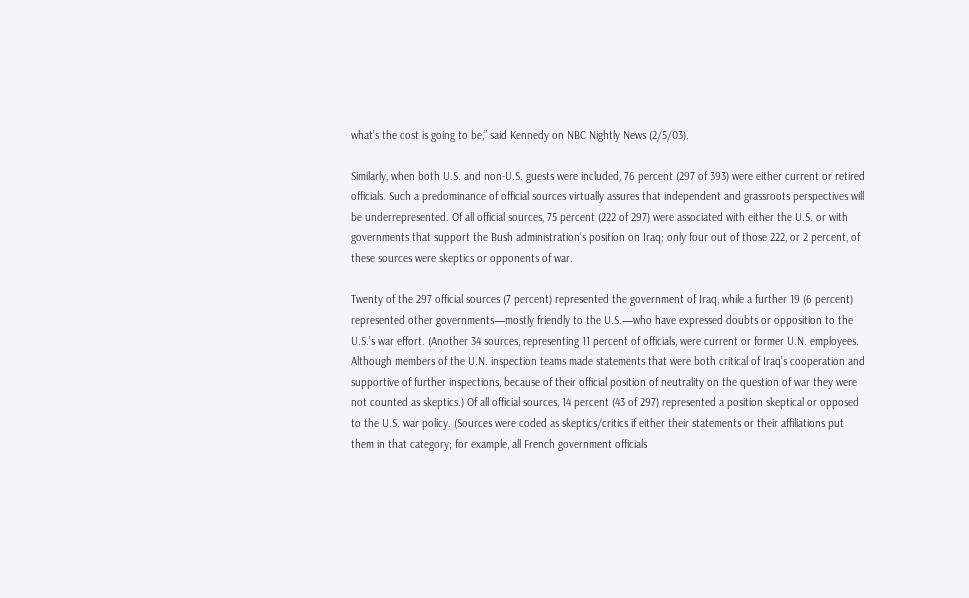what’s the cost is going to be,” said Kennedy on NBC Nightly News (2/5/03).

Similarly, when both U.S. and non-U.S. guests were included, 76 percent (297 of 393) were either current or retired officials. Such a predominance of official sources virtually assures that independent and grassroots perspectives will be underrepresented. Of all official sources, 75 percent (222 of 297) were associated with either the U.S. or with governments that support the Bush administration’s position on Iraq; only four out of those 222, or 2 percent, of these sources were skeptics or opponents of war.

Twenty of the 297 official sources (7 percent) represented the government of Iraq, while a further 19 (6 percent) represented other governments—mostly friendly to the U.S.—who have expressed doubts or opposition to the U.S.’s war effort. (Another 34 sources, representing 11 percent of officials, were current or former U.N. employees. Although members of the U.N. inspection teams made statements that were both critical of Iraq’s cooperation and supportive of further inspections, because of their official position of neutrality on the question of war they were not counted as skeptics.) Of all official sources, 14 percent (43 of 297) represented a position skeptical or opposed to the U.S. war policy. (Sources were coded as skeptics/critics if either their statements or their affiliations put them in that category; for example, all French government officials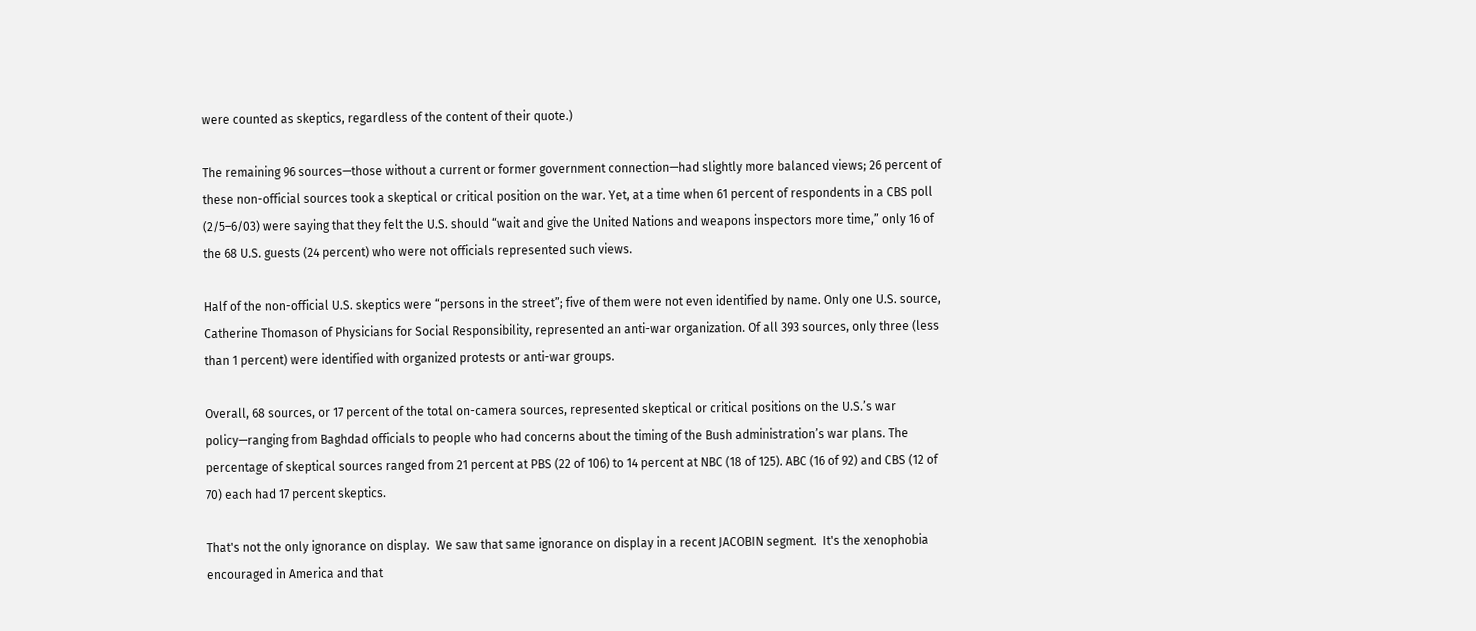were counted as skeptics, regardless of the content of their quote.)

The remaining 96 sources—those without a current or former government connection—had slightly more balanced views; 26 percent of these non-official sources took a skeptical or critical position on the war. Yet, at a time when 61 percent of respondents in a CBS poll (2/5–6/03) were saying that they felt the U.S. should “wait and give the United Nations and weapons inspectors more time,” only 16 of the 68 U.S. guests (24 percent) who were not officials represented such views.

Half of the non-official U.S. skeptics were “persons in the street”; five of them were not even identified by name. Only one U.S. source, Catherine Thomason of Physicians for Social Responsibility, represented an anti-war organization. Of all 393 sources, only three (less than 1 percent) were identified with organized protests or anti-war groups.

Overall, 68 sources, or 17 percent of the total on-camera sources, represented skeptical or critical positions on the U.S.’s war policy—ranging from Baghdad officials to people who had concerns about the timing of the Bush administration’s war plans. The percentage of skeptical sources ranged from 21 percent at PBS (22 of 106) to 14 percent at NBC (18 of 125). ABC (16 of 92) and CBS (12 of 70) each had 17 percent skeptics.

That's not the only ignorance on display.  We saw that same ignorance on display in a recent JACOBIN segment.  It's the xenophobia encouraged in America and that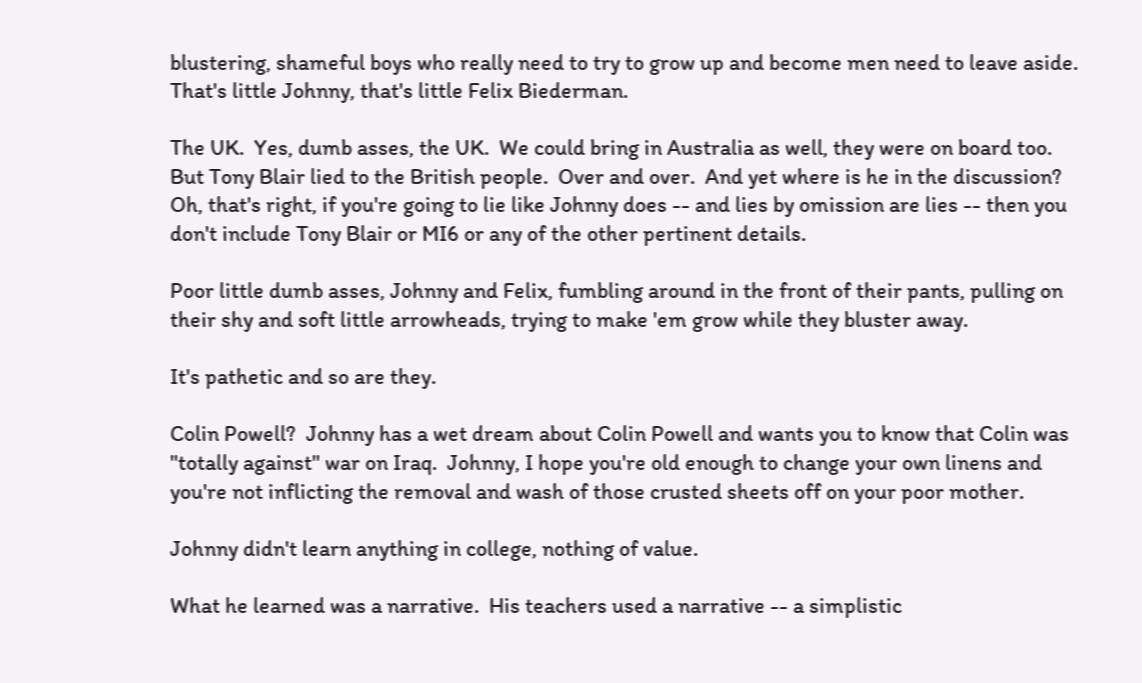blustering, shameful boys who really need to try to grow up and become men need to leave aside.  That's little Johnny, that's little Felix Biederman.

The UK.  Yes, dumb asses, the UK.  We could bring in Australia as well, they were on board too.  But Tony Blair lied to the British people.  Over and over.  And yet where is he in the discussion?  Oh, that's right, if you're going to lie like Johnny does -- and lies by omission are lies -- then you don't include Tony Blair or MI6 or any of the other pertinent details.

Poor little dumb asses, Johnny and Felix, fumbling around in the front of their pants, pulling on their shy and soft little arrowheads, trying to make 'em grow while they bluster away.

It's pathetic and so are they.

Colin Powell?  Johnny has a wet dream about Colin Powell and wants you to know that Colin was "totally against" war on Iraq.  Johnny, I hope you're old enough to change your own linens and you're not inflicting the removal and wash of those crusted sheets off on your poor mother.

Johnny didn't learn anything in college, nothing of value.

What he learned was a narrative.  His teachers used a narrative -- a simplistic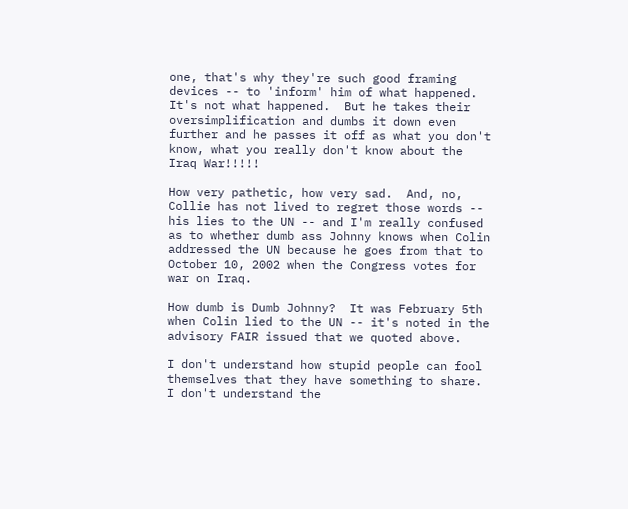one, that's why they're such good framing devices -- to 'inform' him of what happened.  It's not what happened.  But he takes their oversimplification and dumbs it down even further and he passes it off as what you don't know, what you really don't know about the Iraq War!!!!!

How very pathetic, how very sad.  And, no, Collie has not lived to regret those words -- his lies to the UN -- and I'm really confused as to whether dumb ass Johnny knows when Colin addressed the UN because he goes from that to October 10, 2002 when the Congress votes for war on Iraq.

How dumb is Dumb Johnny?  It was February 5th when Colin lied to the UN -- it's noted in the advisory FAIR issued that we quoted above.

I don't understand how stupid people can fool themselves that they have something to share.  I don't understand the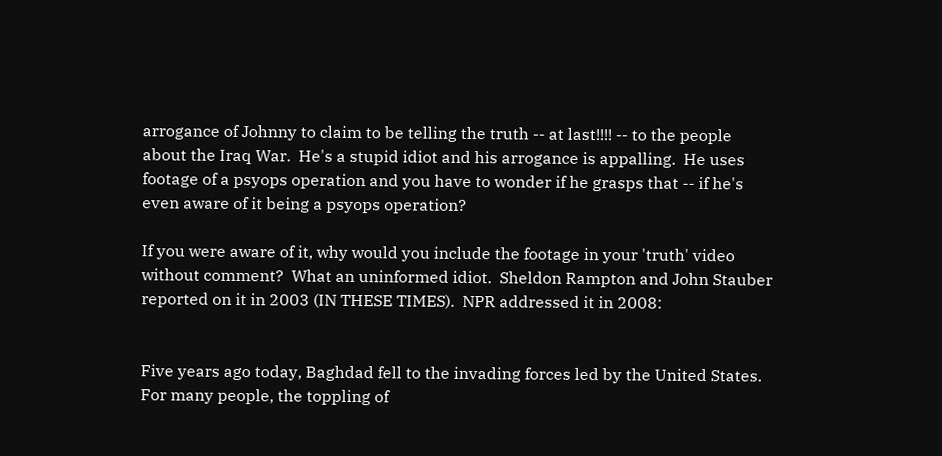arrogance of Johnny to claim to be telling the truth -- at last!!!! -- to the people about the Iraq War.  He's a stupid idiot and his arrogance is appalling.  He uses footage of a psyops operation and you have to wonder if he grasps that -- if he's even aware of it being a psyops operation?

If you were aware of it, why would you include the footage in your 'truth' video without comment?  What an uninformed idiot.  Sheldon Rampton and John Stauber reported on it in 2003 (IN THESE TIMES).  NPR addressed it in 2008:


Five years ago today, Baghdad fell to the invading forces led by the United States. For many people, the toppling of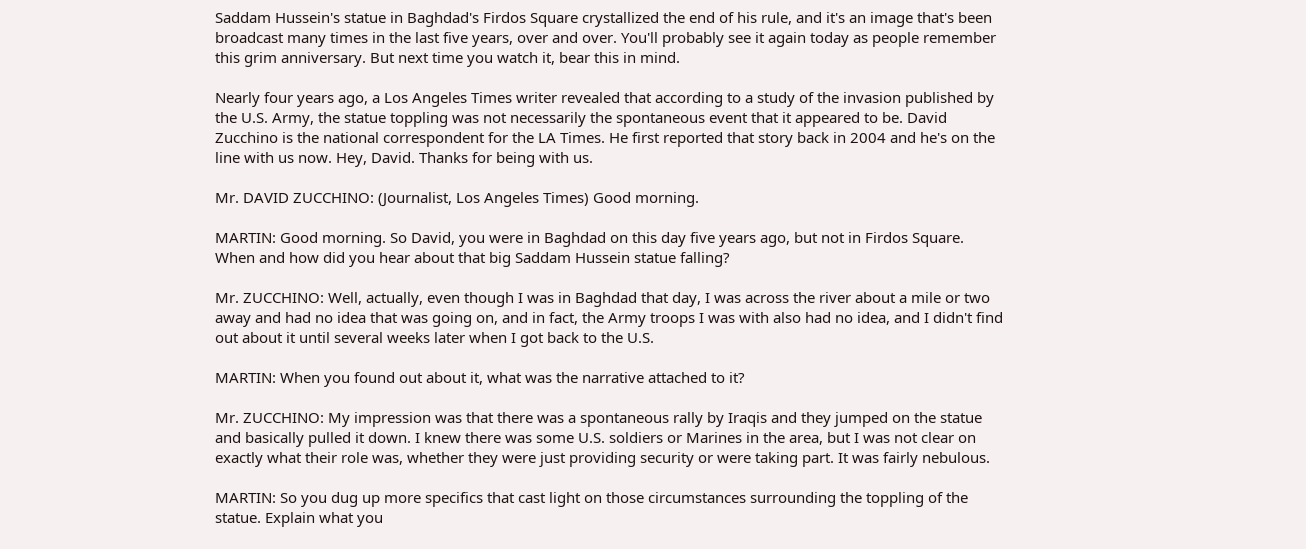Saddam Hussein's statue in Baghdad's Firdos Square crystallized the end of his rule, and it's an image that's been broadcast many times in the last five years, over and over. You'll probably see it again today as people remember this grim anniversary. But next time you watch it, bear this in mind.

Nearly four years ago, a Los Angeles Times writer revealed that according to a study of the invasion published by the U.S. Army, the statue toppling was not necessarily the spontaneous event that it appeared to be. David Zucchino is the national correspondent for the LA Times. He first reported that story back in 2004 and he's on the line with us now. Hey, David. Thanks for being with us.

Mr. DAVID ZUCCHINO: (Journalist, Los Angeles Times) Good morning.

MARTIN: Good morning. So David, you were in Baghdad on this day five years ago, but not in Firdos Square. When and how did you hear about that big Saddam Hussein statue falling?

Mr. ZUCCHINO: Well, actually, even though I was in Baghdad that day, I was across the river about a mile or two away and had no idea that was going on, and in fact, the Army troops I was with also had no idea, and I didn't find out about it until several weeks later when I got back to the U.S.

MARTIN: When you found out about it, what was the narrative attached to it?

Mr. ZUCCHINO: My impression was that there was a spontaneous rally by Iraqis and they jumped on the statue and basically pulled it down. I knew there was some U.S. soldiers or Marines in the area, but I was not clear on exactly what their role was, whether they were just providing security or were taking part. It was fairly nebulous.

MARTIN: So you dug up more specifics that cast light on those circumstances surrounding the toppling of the statue. Explain what you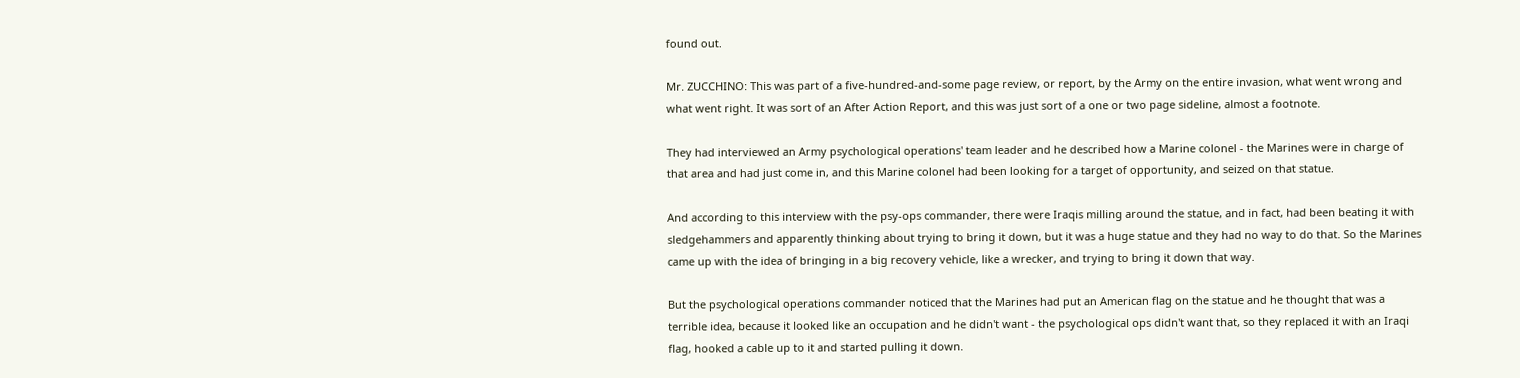found out.

Mr. ZUCCHINO: This was part of a five-hundred-and-some page review, or report, by the Army on the entire invasion, what went wrong and what went right. It was sort of an After Action Report, and this was just sort of a one or two page sideline, almost a footnote.

They had interviewed an Army psychological operations' team leader and he described how a Marine colonel - the Marines were in charge of that area and had just come in, and this Marine colonel had been looking for a target of opportunity, and seized on that statue.

And according to this interview with the psy-ops commander, there were Iraqis milling around the statue, and in fact, had been beating it with sledgehammers and apparently thinking about trying to bring it down, but it was a huge statue and they had no way to do that. So the Marines came up with the idea of bringing in a big recovery vehicle, like a wrecker, and trying to bring it down that way.

But the psychological operations commander noticed that the Marines had put an American flag on the statue and he thought that was a terrible idea, because it looked like an occupation and he didn't want - the psychological ops didn't want that, so they replaced it with an Iraqi flag, hooked a cable up to it and started pulling it down.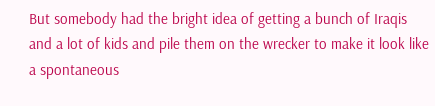But somebody had the bright idea of getting a bunch of Iraqis and a lot of kids and pile them on the wrecker to make it look like a spontaneous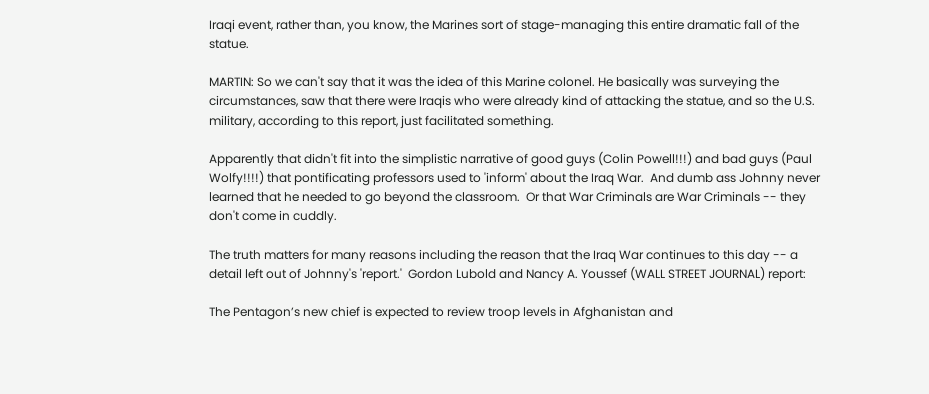Iraqi event, rather than, you know, the Marines sort of stage-managing this entire dramatic fall of the statue.

MARTIN: So we can't say that it was the idea of this Marine colonel. He basically was surveying the circumstances, saw that there were Iraqis who were already kind of attacking the statue, and so the U.S. military, according to this report, just facilitated something.

Apparently that didn't fit into the simplistic narrative of good guys (Colin Powell!!!) and bad guys (Paul Wolfy!!!!) that pontificating professors used to 'inform' about the Iraq War.  And dumb ass Johnny never learned that he needed to go beyond the classroom.  Or that War Criminals are War Criminals -- they don't come in cuddly.

The truth matters for many reasons including the reason that the Iraq War continues to this day -- a detail left out of Johnny's 'report.'  Gordon Lubold and Nancy A. Youssef (WALL STREET JOURNAL) report:

The Pentagon’s new chief is expected to review troop levels in Afghanistan and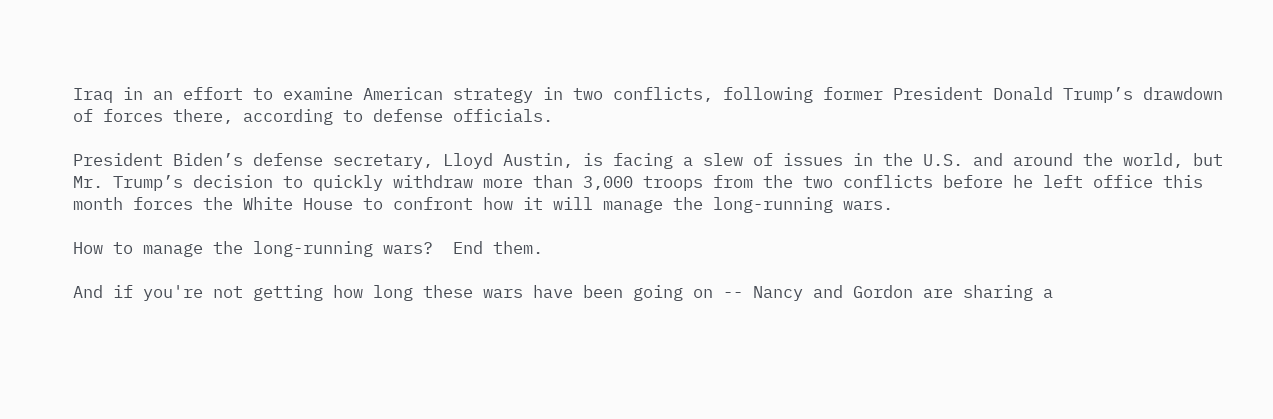Iraq in an effort to examine American strategy in two conflicts, following former President Donald Trump’s drawdown of forces there, according to defense officials.

President Biden’s defense secretary, Lloyd Austin, is facing a slew of issues in the U.S. and around the world, but Mr. Trump’s decision to quickly withdraw more than 3,000 troops from the two conflicts before he left office this month forces the White House to confront how it will manage the long-running wars.

How to manage the long-running wars?  End them.

And if you're not getting how long these wars have been going on -- Nancy and Gordon are sharing a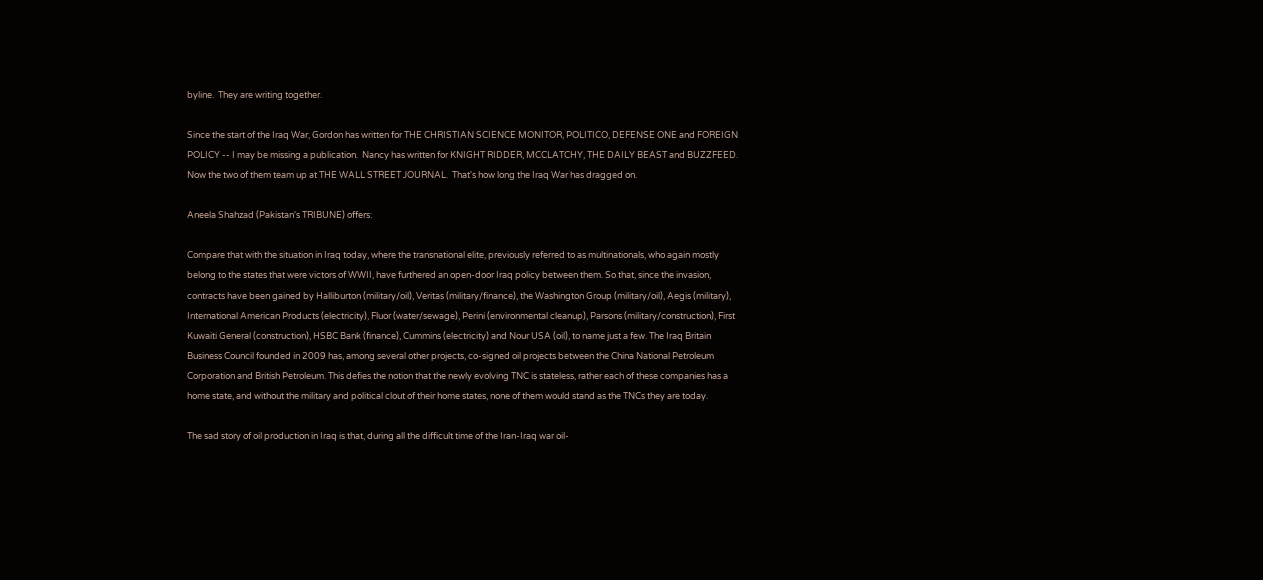byline.  They are writing together.

Since the start of the Iraq War, Gordon has written for THE CHRISTIAN SCIENCE MONITOR, POLITICO, DEFENSE ONE and FOREIGN POLICY -- I may be missing a publication.  Nancy has written for KNIGHT RIDDER, MCCLATCHY, THE DAILY BEAST and BUZZFEED.  Now the two of them team up at THE WALL STREET JOURNAL.  That's how long the Iraq War has dragged on.

Aneela Shahzad (Pakistan's TRIBUNE) offers:

Compare that with the situation in Iraq today, where the transnational elite, previously referred to as multinationals, who again mostly belong to the states that were victors of WWII, have furthered an open-door Iraq policy between them. So that, since the invasion, contracts have been gained by Halliburton (military/oil), Veritas (military/finance), the Washington Group (military/oil), Aegis (military), International American Products (electricity), Fluor (water/sewage), Perini (environmental cleanup), Parsons (military/construction), First Kuwaiti General (construction), HSBC Bank (finance), Cummins (electricity) and Nour USA (oil), to name just a few. The Iraq Britain Business Council founded in 2009 has, among several other projects, co-signed oil projects between the China National Petroleum Corporation and British Petroleum. This defies the notion that the newly evolving TNC is stateless, rather each of these companies has a home state, and without the military and political clout of their home states, none of them would stand as the TNCs they are today.

The sad story of oil production in Iraq is that, during all the difficult time of the Iran-Iraq war oil-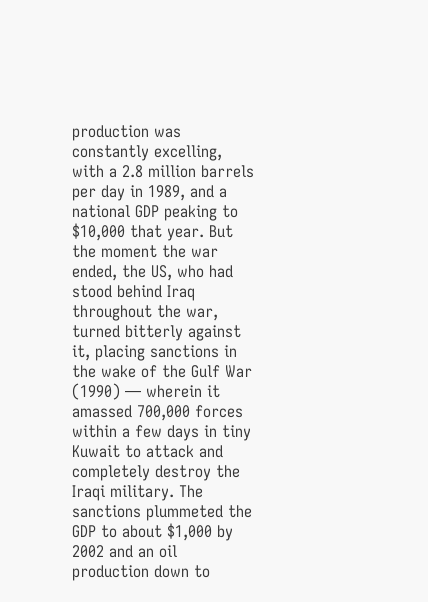production was constantly excelling, with a 2.8 million barrels per day in 1989, and a national GDP peaking to $10,000 that year. But the moment the war ended, the US, who had stood behind Iraq throughout the war, turned bitterly against it, placing sanctions in the wake of the Gulf War (1990) — wherein it amassed 700,000 forces within a few days in tiny Kuwait to attack and completely destroy the Iraqi military. The sanctions plummeted the GDP to about $1,000 by 2002 and an oil production down to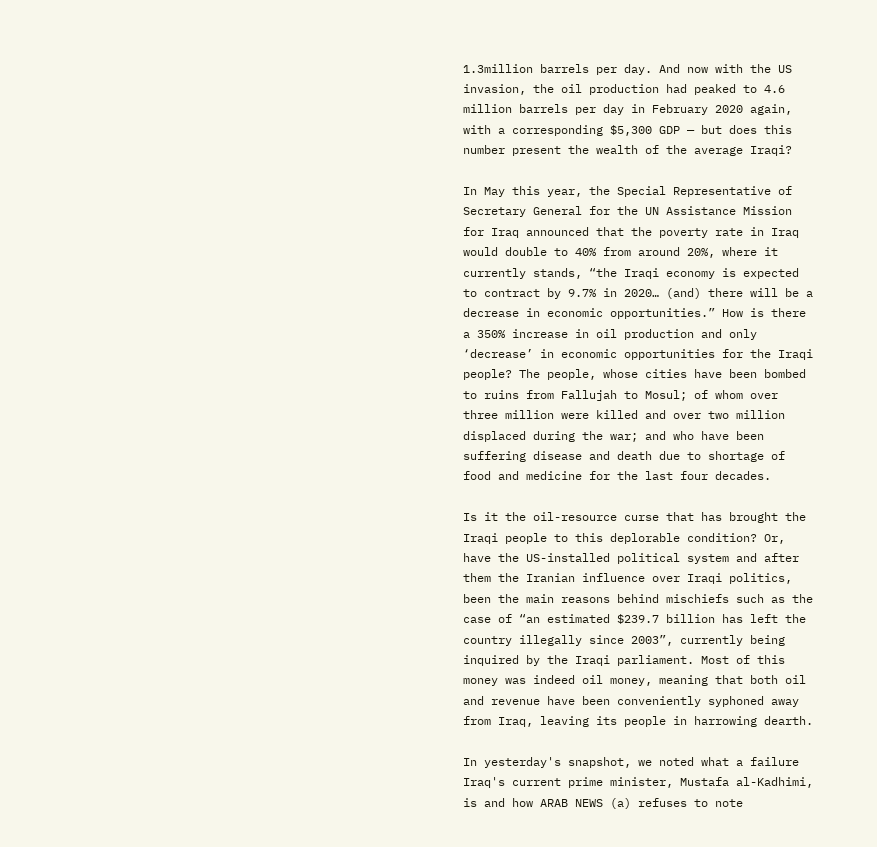1.3million barrels per day. And now with the US invasion, the oil production had peaked to 4.6 million barrels per day in February 2020 again, with a corresponding $5,300 GDP — but does this number present the wealth of the average Iraqi?

In May this year, the Special Representative of Secretary General for the UN Assistance Mission for Iraq announced that the poverty rate in Iraq would double to 40% from around 20%, where it currently stands, “the Iraqi economy is expected to contract by 9.7% in 2020… (and) there will be a decrease in economic opportunities.” How is there a 350% increase in oil production and only ‘decrease’ in economic opportunities for the Iraqi people? The people, whose cities have been bombed to ruins from Fallujah to Mosul; of whom over three million were killed and over two million displaced during the war; and who have been suffering disease and death due to shortage of food and medicine for the last four decades.

Is it the oil-resource curse that has brought the Iraqi people to this deplorable condition? Or, have the US-installed political system and after them the Iranian influence over Iraqi politics, been the main reasons behind mischiefs such as the case of “an estimated $239.7 billion has left the country illegally since 2003”, currently being inquired by the Iraqi parliament. Most of this money was indeed oil money, meaning that both oil and revenue have been conveniently syphoned away from Iraq, leaving its people in harrowing dearth.

In yesterday's snapshot, we noted what a failure Iraq's current prime minister, Mustafa al-Kadhimi, is and how ARAB NEWS (a) refuses to note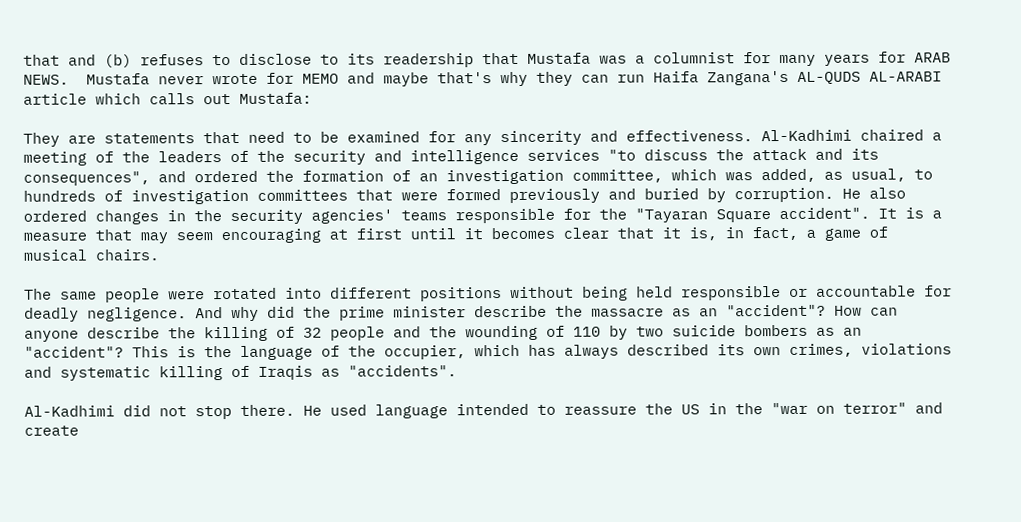that and (b) refuses to disclose to its readership that Mustafa was a columnist for many years for ARAB NEWS.  Mustafa never wrote for MEMO and maybe that's why they can run Haifa Zangana's AL-QUDS AL-ARABI article which calls out Mustafa:

They are statements that need to be examined for any sincerity and effectiveness. Al-Kadhimi chaired a meeting of the leaders of the security and intelligence services "to discuss the attack and its consequences", and ordered the formation of an investigation committee, which was added, as usual, to hundreds of investigation committees that were formed previously and buried by corruption. He also ordered changes in the security agencies' teams responsible for the "Tayaran Square accident". It is a measure that may seem encouraging at first until it becomes clear that it is, in fact, a game of musical chairs.

The same people were rotated into different positions without being held responsible or accountable for deadly negligence. And why did the prime minister describe the massacre as an "accident"? How can anyone describe the killing of 32 people and the wounding of 110 by two suicide bombers as an "accident"? This is the language of the occupier, which has always described its own crimes, violations and systematic killing of Iraqis as "accidents".

Al-Kadhimi did not stop there. He used language intended to reassure the US in the "war on terror" and create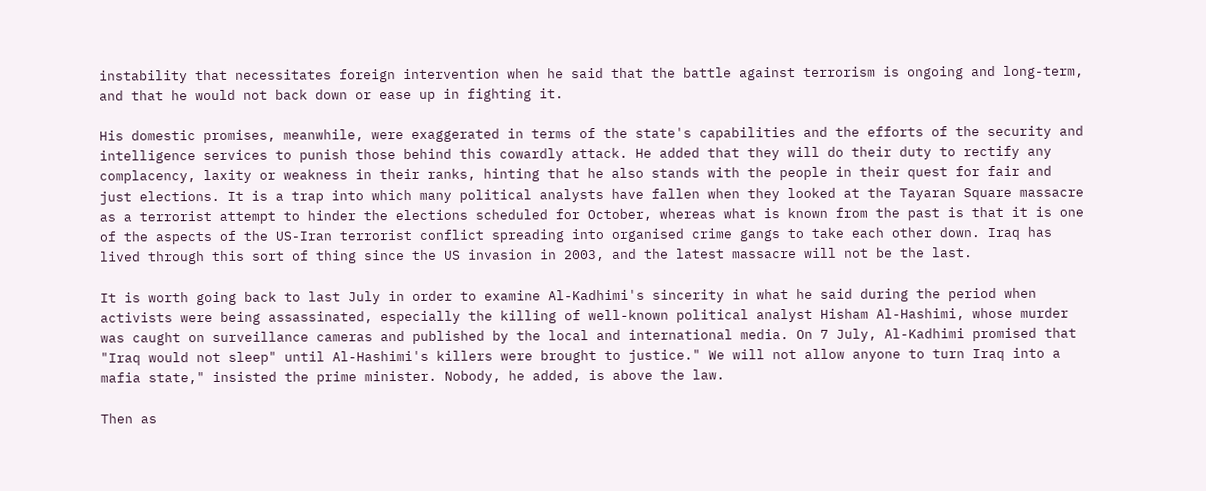instability that necessitates foreign intervention when he said that the battle against terrorism is ongoing and long-term, and that he would not back down or ease up in fighting it.

His domestic promises, meanwhile, were exaggerated in terms of the state's capabilities and the efforts of the security and intelligence services to punish those behind this cowardly attack. He added that they will do their duty to rectify any complacency, laxity or weakness in their ranks, hinting that he also stands with the people in their quest for fair and just elections. It is a trap into which many political analysts have fallen when they looked at the Tayaran Square massacre as a terrorist attempt to hinder the elections scheduled for October, whereas what is known from the past is that it is one of the aspects of the US-Iran terrorist conflict spreading into organised crime gangs to take each other down. Iraq has lived through this sort of thing since the US invasion in 2003, and the latest massacre will not be the last.

It is worth going back to last July in order to examine Al-Kadhimi's sincerity in what he said during the period when activists were being assassinated, especially the killing of well-known political analyst Hisham Al-Hashimi, whose murder was caught on surveillance cameras and published by the local and international media. On 7 July, Al-Kadhimi promised that "Iraq would not sleep" until Al-Hashimi's killers were brought to justice." We will not allow anyone to turn Iraq into a mafia state," insisted the prime minister. Nobody, he added, is above the law.

Then as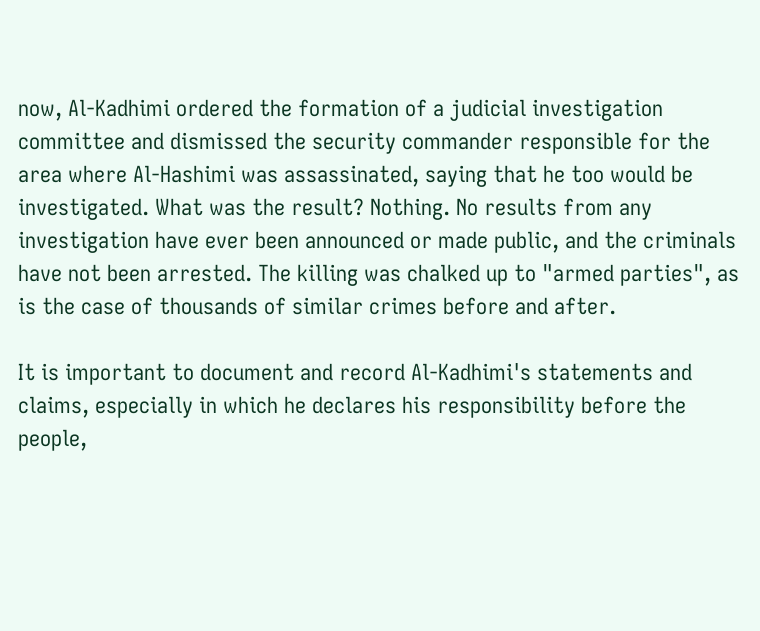now, Al-Kadhimi ordered the formation of a judicial investigation committee and dismissed the security commander responsible for the area where Al-Hashimi was assassinated, saying that he too would be investigated. What was the result? Nothing. No results from any investigation have ever been announced or made public, and the criminals have not been arrested. The killing was chalked up to "armed parties", as is the case of thousands of similar crimes before and after.

It is important to document and record Al-Kadhimi's statements and claims, especially in which he declares his responsibility before the people,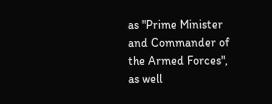as "Prime Minister and Commander of the Armed Forces", as well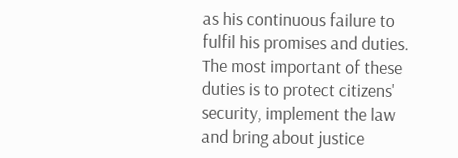as his continuous failure to fulfil his promises and duties. The most important of these duties is to protect citizens' security, implement the law and bring about justice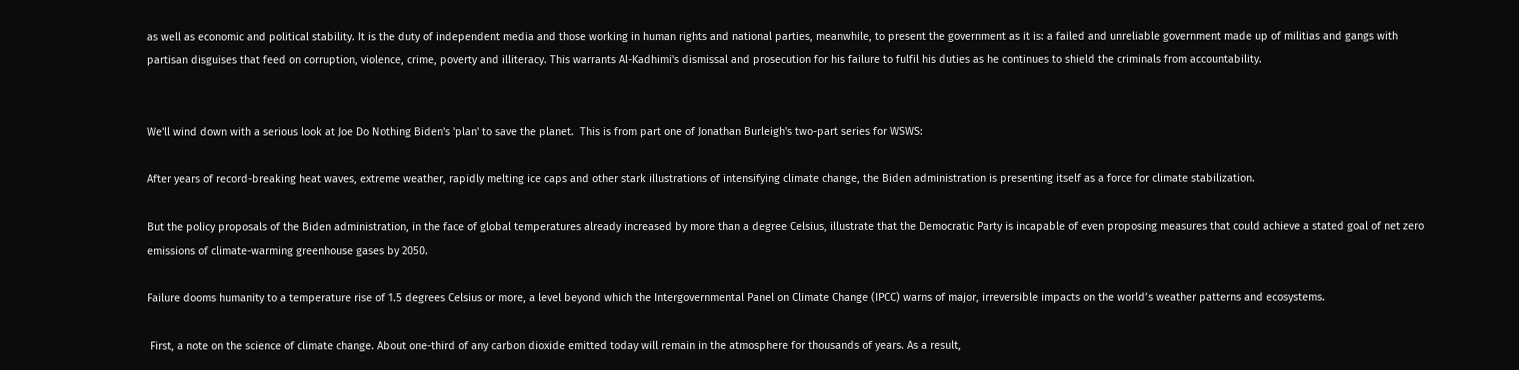as well as economic and political stability. It is the duty of independent media and those working in human rights and national parties, meanwhile, to present the government as it is: a failed and unreliable government made up of militias and gangs with partisan disguises that feed on corruption, violence, crime, poverty and illiteracy. This warrants Al-Kadhimi's dismissal and prosecution for his failure to fulfil his duties as he continues to shield the criminals from accountability.


We'll wind down with a serious look at Joe Do Nothing Biden's 'plan' to save the planet.  This is from part one of Jonathan Burleigh's two-part series for WSWS:

After years of record-breaking heat waves, extreme weather, rapidly melting ice caps and other stark illustrations of intensifying climate change, the Biden administration is presenting itself as a force for climate stabilization.

But the policy proposals of the Biden administration, in the face of global temperatures already increased by more than a degree Celsius, illustrate that the Democratic Party is incapable of even proposing measures that could achieve a stated goal of net zero emissions of climate-warming greenhouse gases by 2050.

Failure dooms humanity to a temperature rise of 1.5 degrees Celsius or more, a level beyond which the Intergovernmental Panel on Climate Change (IPCC) warns of major, irreversible impacts on the world’s weather patterns and ecosystems.

 First, a note on the science of climate change. About one-third of any carbon dioxide emitted today will remain in the atmosphere for thousands of years. As a result,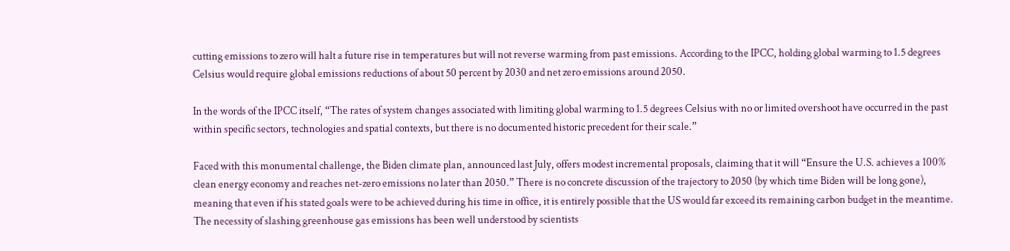cutting emissions to zero will halt a future rise in temperatures but will not reverse warming from past emissions. According to the IPCC, holding global warming to 1.5 degrees Celsius would require global emissions reductions of about 50 percent by 2030 and net zero emissions around 2050.

In the words of the IPCC itself, “The rates of system changes associated with limiting global warming to 1.5 degrees Celsius with no or limited overshoot have occurred in the past within specific sectors, technologies and spatial contexts, but there is no documented historic precedent for their scale.”

Faced with this monumental challenge, the Biden climate plan, announced last July, offers modest incremental proposals, claiming that it will “Ensure the U.S. achieves a 100% clean energy economy and reaches net-zero emissions no later than 2050.” There is no concrete discussion of the trajectory to 2050 (by which time Biden will be long gone), meaning that even if his stated goals were to be achieved during his time in office, it is entirely possible that the US would far exceed its remaining carbon budget in the meantime. The necessity of slashing greenhouse gas emissions has been well understood by scientists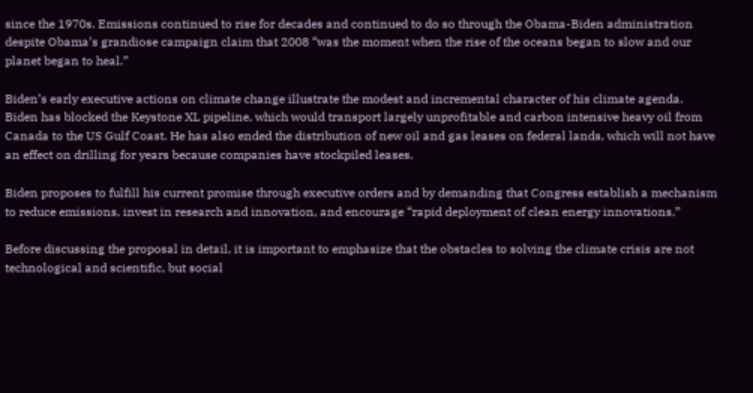since the 1970s. Emissions continued to rise for decades and continued to do so through the Obama-Biden administration despite Obama’s grandiose campaign claim that 2008 “was the moment when the rise of the oceans began to slow and our planet began to heal.”

Biden’s early executive actions on climate change illustrate the modest and incremental character of his climate agenda. Biden has blocked the Keystone XL pipeline, which would transport largely unprofitable and carbon intensive heavy oil from Canada to the US Gulf Coast. He has also ended the distribution of new oil and gas leases on federal lands, which will not have an effect on drilling for years because companies have stockpiled leases.

Biden proposes to fulfill his current promise through executive orders and by demanding that Congress establish a mechanism to reduce emissions, invest in research and innovation, and encourage “rapid deployment of clean energy innovations.”

Before discussing the proposal in detail, it is important to emphasize that the obstacles to solving the climate crisis are not technological and scientific, but social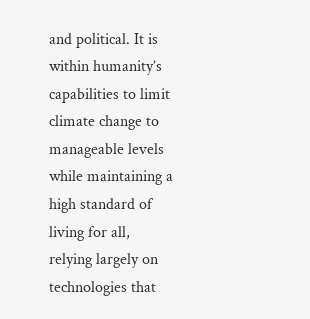and political. It is within humanity’s capabilities to limit climate change to manageable levels while maintaining a high standard of living for all, relying largely on technologies that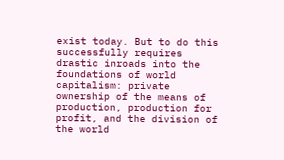exist today. But to do this successfully requires drastic inroads into the foundations of world capitalism: private ownership of the means of production, production for profit, and the division of the world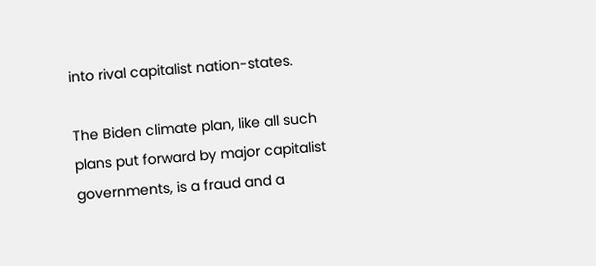into rival capitalist nation-states.

The Biden climate plan, like all such plans put forward by major capitalist governments, is a fraud and a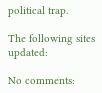political trap.

The following sites updated:

No comments: